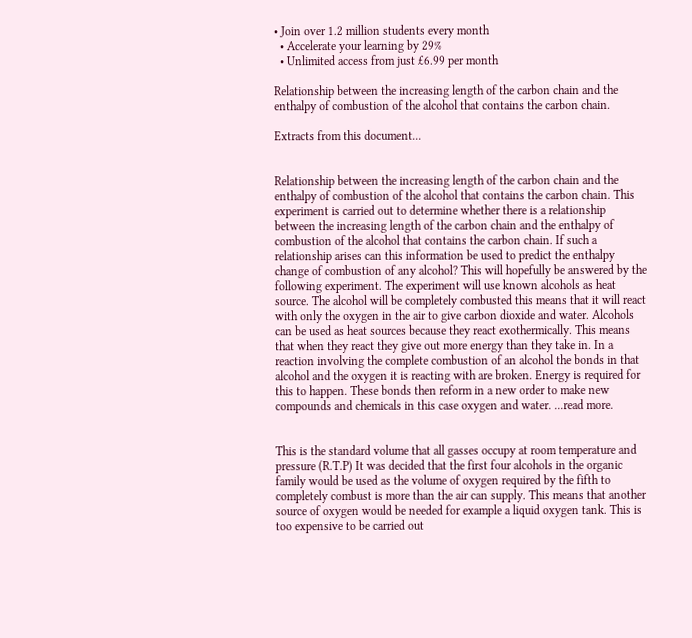• Join over 1.2 million students every month
  • Accelerate your learning by 29%
  • Unlimited access from just £6.99 per month

Relationship between the increasing length of the carbon chain and the enthalpy of combustion of the alcohol that contains the carbon chain.

Extracts from this document...


Relationship between the increasing length of the carbon chain and the enthalpy of combustion of the alcohol that contains the carbon chain. This experiment is carried out to determine whether there is a relationship between the increasing length of the carbon chain and the enthalpy of combustion of the alcohol that contains the carbon chain. If such a relationship arises can this information be used to predict the enthalpy change of combustion of any alcohol? This will hopefully be answered by the following experiment. The experiment will use known alcohols as heat source. The alcohol will be completely combusted this means that it will react with only the oxygen in the air to give carbon dioxide and water. Alcohols can be used as heat sources because they react exothermically. This means that when they react they give out more energy than they take in. In a reaction involving the complete combustion of an alcohol the bonds in that alcohol and the oxygen it is reacting with are broken. Energy is required for this to happen. These bonds then reform in a new order to make new compounds and chemicals in this case oxygen and water. ...read more.


This is the standard volume that all gasses occupy at room temperature and pressure (R.T.P) It was decided that the first four alcohols in the organic family would be used as the volume of oxygen required by the fifth to completely combust is more than the air can supply. This means that another source of oxygen would be needed for example a liquid oxygen tank. This is too expensive to be carried out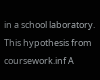in a school laboratory. This hypothesis from coursework.inf A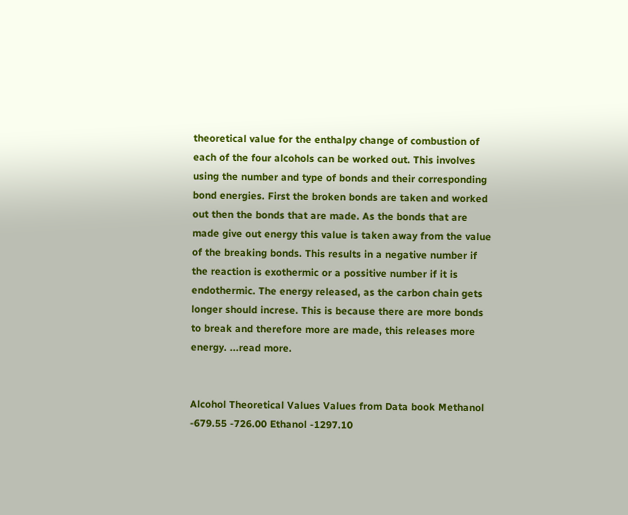theoretical value for the enthalpy change of combustion of each of the four alcohols can be worked out. This involves using the number and type of bonds and their corresponding bond energies. First the broken bonds are taken and worked out then the bonds that are made. As the bonds that are made give out energy this value is taken away from the value of the breaking bonds. This results in a negative number if the reaction is exothermic or a possitive number if it is endothermic. The energy released, as the carbon chain gets longer should increse. This is because there are more bonds to break and therefore more are made, this releases more energy. ...read more.


Alcohol Theoretical Values Values from Data book Methanol -679.55 -726.00 Ethanol -1297.10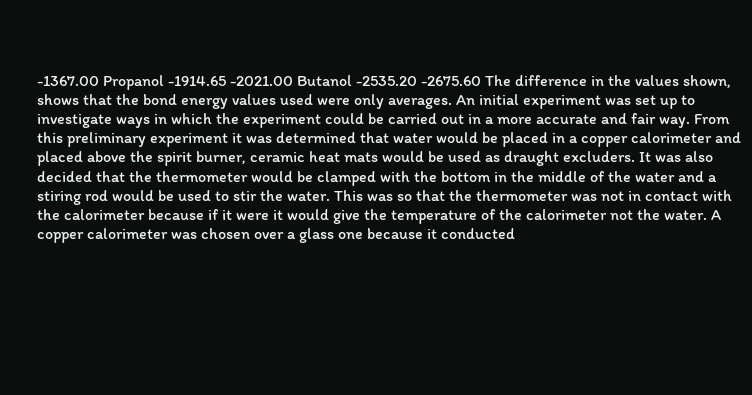-1367.00 Propanol -1914.65 -2021.00 Butanol -2535.20 -2675.60 The difference in the values shown, shows that the bond energy values used were only averages. An initial experiment was set up to investigate ways in which the experiment could be carried out in a more accurate and fair way. From this preliminary experiment it was determined that water would be placed in a copper calorimeter and placed above the spirit burner, ceramic heat mats would be used as draught excluders. It was also decided that the thermometer would be clamped with the bottom in the middle of the water and a stiring rod would be used to stir the water. This was so that the thermometer was not in contact with the calorimeter because if it were it would give the temperature of the calorimeter not the water. A copper calorimeter was chosen over a glass one because it conducted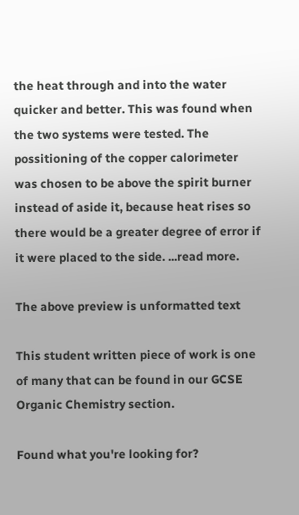the heat through and into the water quicker and better. This was found when the two systems were tested. The possitioning of the copper calorimeter was chosen to be above the spirit burner instead of aside it, because heat rises so there would be a greater degree of error if it were placed to the side. ...read more.

The above preview is unformatted text

This student written piece of work is one of many that can be found in our GCSE Organic Chemistry section.

Found what you're looking for?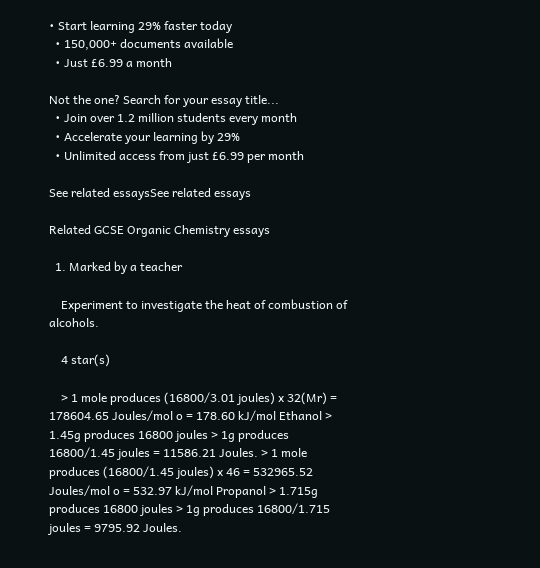• Start learning 29% faster today
  • 150,000+ documents available
  • Just £6.99 a month

Not the one? Search for your essay title...
  • Join over 1.2 million students every month
  • Accelerate your learning by 29%
  • Unlimited access from just £6.99 per month

See related essaysSee related essays

Related GCSE Organic Chemistry essays

  1. Marked by a teacher

    Experiment to investigate the heat of combustion of alcohols.

    4 star(s)

    > 1 mole produces (16800/3.01 joules) x 32(Mr) = 178604.65 Joules/mol o = 178.60 kJ/mol Ethanol > 1.45g produces 16800 joules > 1g produces 16800/1.45 joules = 11586.21 Joules. > 1 mole produces (16800/1.45 joules) x 46 = 532965.52 Joules/mol o = 532.97 kJ/mol Propanol > 1.715g produces 16800 joules > 1g produces 16800/1.715 joules = 9795.92 Joules.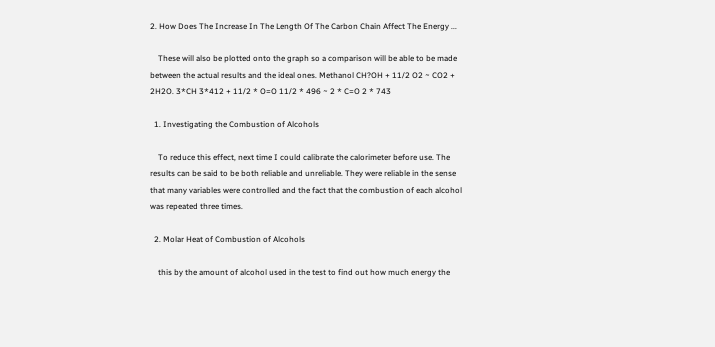2. How Does The Increase In The Length Of The Carbon Chain Affect The Energy ...

    These will also be plotted onto the graph so a comparison will be able to be made between the actual results and the ideal ones. Methanol CH?OH + 11/2 O2 ~ CO2 + 2H2O. 3*CH 3*412 + 11/2 * O=O 11/2 * 496 ~ 2 * C=O 2 * 743

  1. Investigating the Combustion of Alcohols

    To reduce this effect, next time I could calibrate the calorimeter before use. The results can be said to be both reliable and unreliable. They were reliable in the sense that many variables were controlled and the fact that the combustion of each alcohol was repeated three times.

  2. Molar Heat of Combustion of Alcohols

    this by the amount of alcohol used in the test to find out how much energy the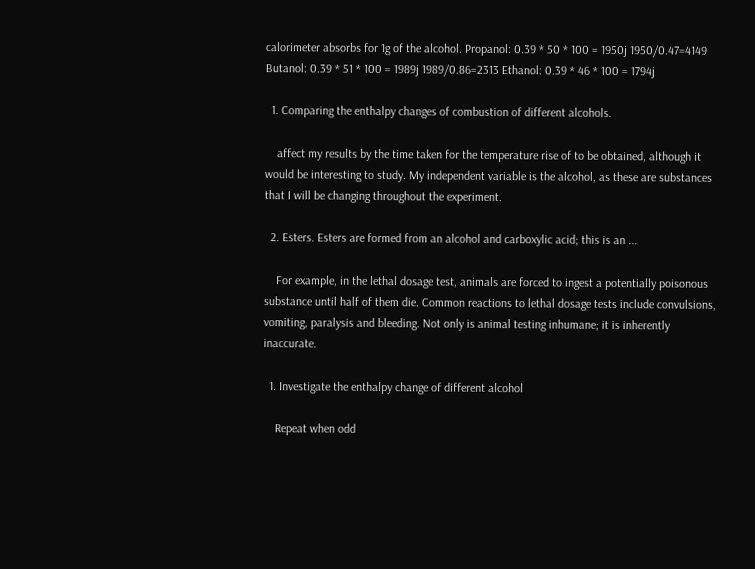calorimeter absorbs for 1g of the alcohol. Propanol: 0.39 * 50 * 100 = 1950j 1950/0.47=4149 Butanol: 0.39 * 51 * 100 = 1989j 1989/0.86=2313 Ethanol: 0.39 * 46 * 100 = 1794j

  1. Comparing the enthalpy changes of combustion of different alcohols.

    affect my results by the time taken for the temperature rise of to be obtained, although it would be interesting to study. My independent variable is the alcohol, as these are substances that I will be changing throughout the experiment.

  2. Esters. Esters are formed from an alcohol and carboxylic acid; this is an ...

    For example, in the lethal dosage test, animals are forced to ingest a potentially poisonous substance until half of them die. Common reactions to lethal dosage tests include convulsions, vomiting, paralysis and bleeding. Not only is animal testing inhumane; it is inherently inaccurate.

  1. Investigate the enthalpy change of different alcohol

    Repeat when odd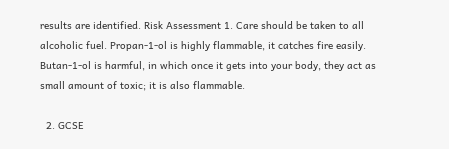results are identified. Risk Assessment 1. Care should be taken to all alcoholic fuel. Propan-1-ol is highly flammable, it catches fire easily. Butan-1-ol is harmful, in which once it gets into your body, they act as small amount of toxic; it is also flammable.

  2. GCSE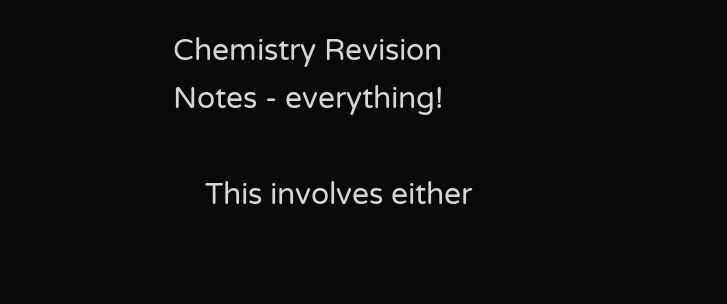Chemistry Revision Notes - everything!

    This involves either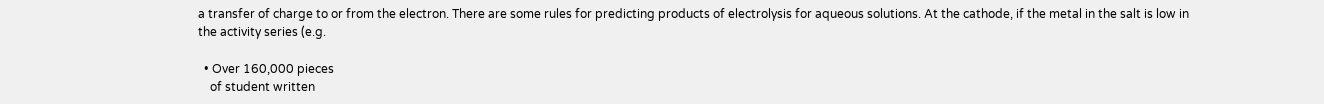a transfer of charge to or from the electron. There are some rules for predicting products of electrolysis for aqueous solutions. At the cathode, if the metal in the salt is low in the activity series (e.g.

  • Over 160,000 pieces
    of student written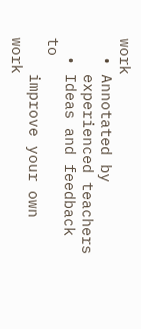work
  • Annotated by
    experienced teachers
  • Ideas and feedback to
    improve your own work